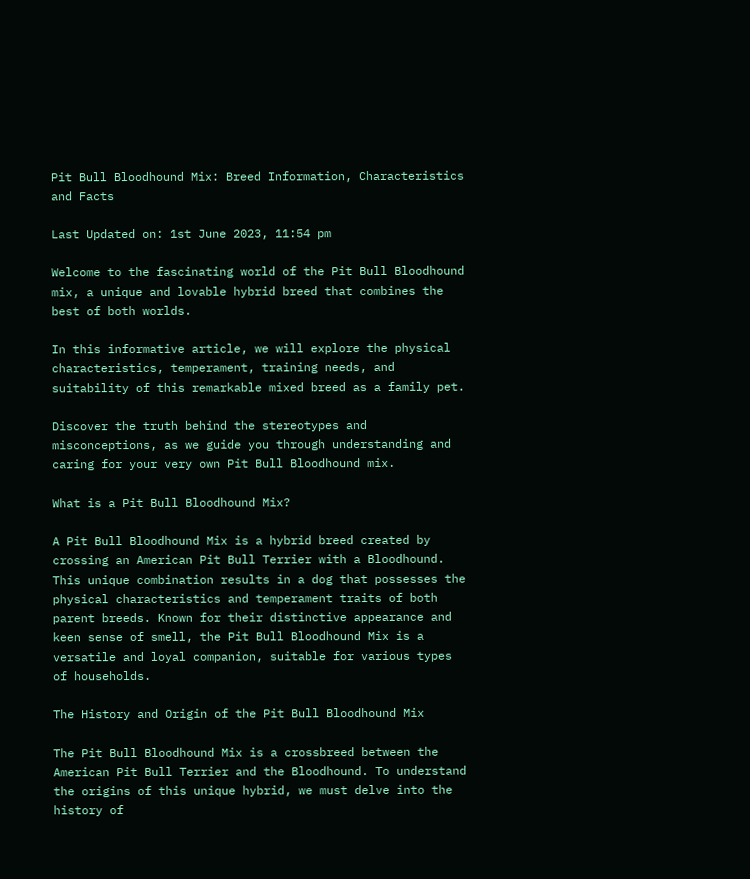Pit Bull Bloodhound Mix: Breed Information, Characteristics and Facts

Last Updated on: 1st June 2023, 11:54 pm

Welcome to the fascinating world of the Pit Bull Bloodhound mix, a unique and lovable hybrid breed that combines the best of both worlds.

In this informative article, we will explore the physical characteristics, temperament, training needs, and suitability of this remarkable mixed breed as a family pet.

Discover the truth behind the stereotypes and misconceptions, as we guide you through understanding and caring for your very own Pit Bull Bloodhound mix.

What is a Pit Bull Bloodhound Mix?

A Pit Bull Bloodhound Mix is a hybrid breed created by crossing an American Pit Bull Terrier with a Bloodhound. This unique combination results in a dog that possesses the physical characteristics and temperament traits of both parent breeds. Known for their distinctive appearance and keen sense of smell, the Pit Bull Bloodhound Mix is a versatile and loyal companion, suitable for various types of households.

The History and Origin of the Pit Bull Bloodhound Mix

The Pit Bull Bloodhound Mix is a crossbreed between the American Pit Bull Terrier and the Bloodhound. To understand the origins of this unique hybrid, we must delve into the history of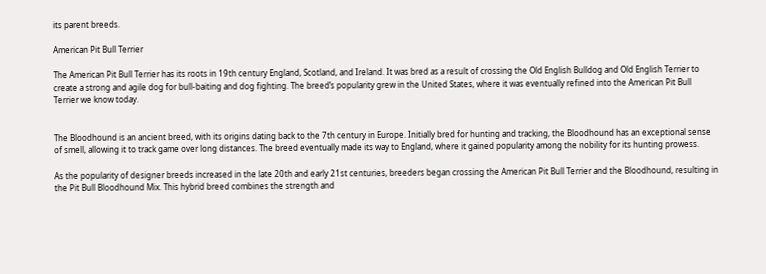its parent breeds.

American Pit Bull Terrier

The American Pit Bull Terrier has its roots in 19th century England, Scotland, and Ireland. It was bred as a result of crossing the Old English Bulldog and Old English Terrier to create a strong and agile dog for bull-baiting and dog fighting. The breed’s popularity grew in the United States, where it was eventually refined into the American Pit Bull Terrier we know today.


The Bloodhound is an ancient breed, with its origins dating back to the 7th century in Europe. Initially bred for hunting and tracking, the Bloodhound has an exceptional sense of smell, allowing it to track game over long distances. The breed eventually made its way to England, where it gained popularity among the nobility for its hunting prowess.

As the popularity of designer breeds increased in the late 20th and early 21st centuries, breeders began crossing the American Pit Bull Terrier and the Bloodhound, resulting in the Pit Bull Bloodhound Mix. This hybrid breed combines the strength and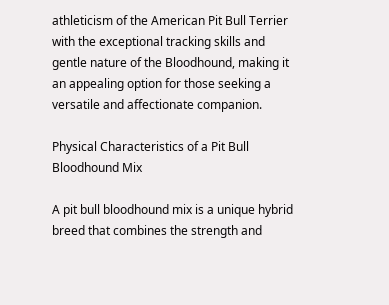athleticism of the American Pit Bull Terrier with the exceptional tracking skills and gentle nature of the Bloodhound, making it an appealing option for those seeking a versatile and affectionate companion.

Physical Characteristics of a Pit Bull Bloodhound Mix

A pit bull bloodhound mix is a unique hybrid breed that combines the strength and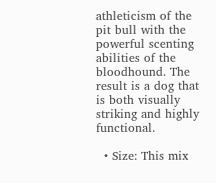athleticism of the pit bull with the powerful scenting abilities of the bloodhound. The result is a dog that is both visually striking and highly functional.

  • Size: This mix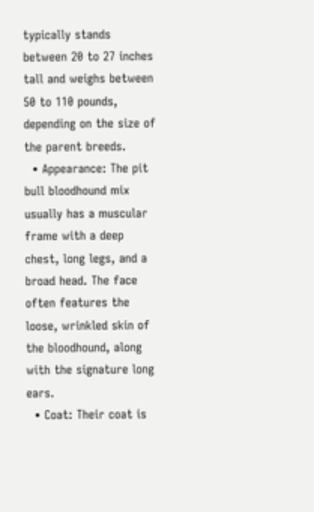typically stands between 20 to 27 inches tall and weighs between 50 to 110 pounds, depending on the size of the parent breeds.
  • Appearance: The pit bull bloodhound mix usually has a muscular frame with a deep chest, long legs, and a broad head. The face often features the loose, wrinkled skin of the bloodhound, along with the signature long ears.
  • Coat: Their coat is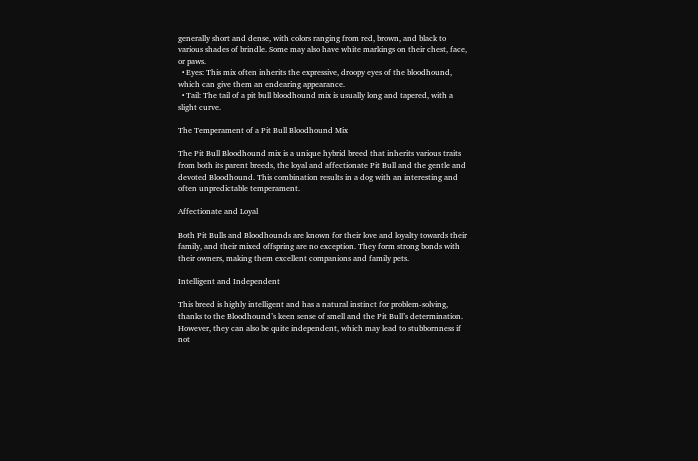generally short and dense, with colors ranging from red, brown, and black to various shades of brindle. Some may also have white markings on their chest, face, or paws.
  • Eyes: This mix often inherits the expressive, droopy eyes of the bloodhound, which can give them an endearing appearance.
  • Tail: The tail of a pit bull bloodhound mix is usually long and tapered, with a slight curve.

The Temperament of a Pit Bull Bloodhound Mix

The Pit Bull Bloodhound mix is a unique hybrid breed that inherits various traits from both its parent breeds, the loyal and affectionate Pit Bull and the gentle and devoted Bloodhound. This combination results in a dog with an interesting and often unpredictable temperament.

Affectionate and Loyal

Both Pit Bulls and Bloodhounds are known for their love and loyalty towards their family, and their mixed offspring are no exception. They form strong bonds with their owners, making them excellent companions and family pets.

Intelligent and Independent

This breed is highly intelligent and has a natural instinct for problem-solving, thanks to the Bloodhound’s keen sense of smell and the Pit Bull’s determination. However, they can also be quite independent, which may lead to stubbornness if not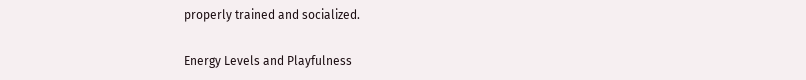properly trained and socialized.

Energy Levels and Playfulness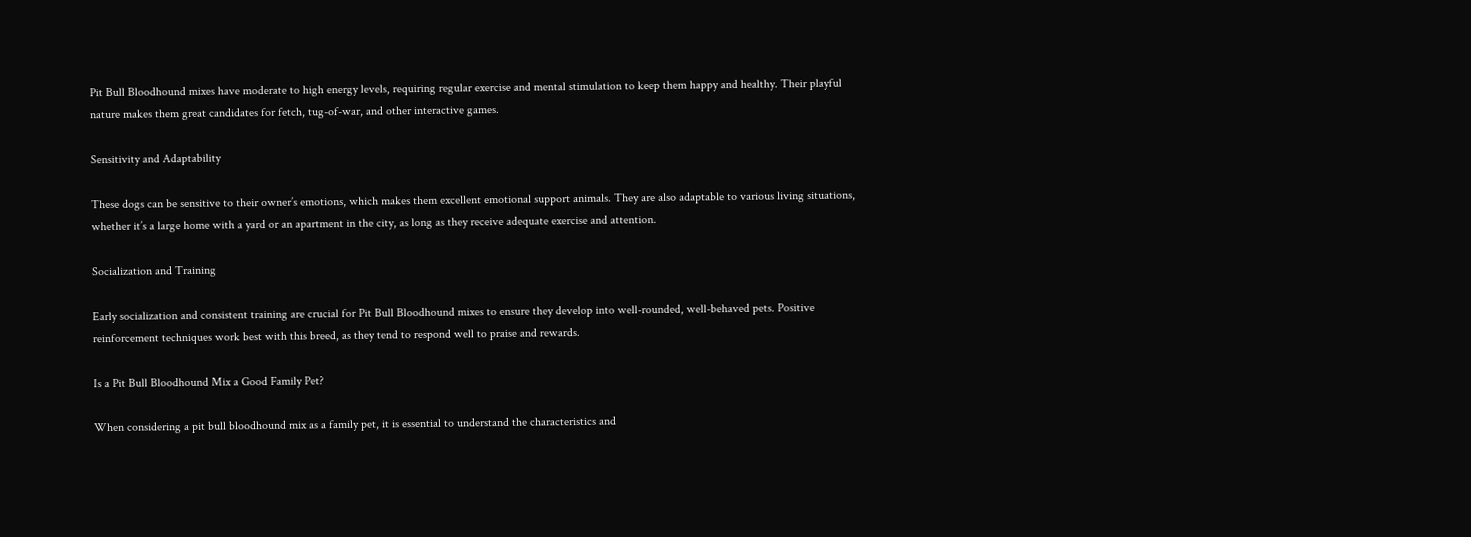Pit Bull Bloodhound mixes have moderate to high energy levels, requiring regular exercise and mental stimulation to keep them happy and healthy. Their playful nature makes them great candidates for fetch, tug-of-war, and other interactive games.

Sensitivity and Adaptability

These dogs can be sensitive to their owner’s emotions, which makes them excellent emotional support animals. They are also adaptable to various living situations, whether it’s a large home with a yard or an apartment in the city, as long as they receive adequate exercise and attention.

Socialization and Training

Early socialization and consistent training are crucial for Pit Bull Bloodhound mixes to ensure they develop into well-rounded, well-behaved pets. Positive reinforcement techniques work best with this breed, as they tend to respond well to praise and rewards.

Is a Pit Bull Bloodhound Mix a Good Family Pet?

When considering a pit bull bloodhound mix as a family pet, it is essential to understand the characteristics and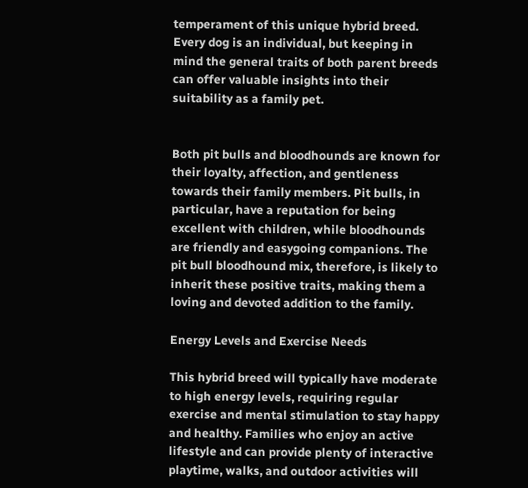temperament of this unique hybrid breed. Every dog is an individual, but keeping in mind the general traits of both parent breeds can offer valuable insights into their suitability as a family pet.


Both pit bulls and bloodhounds are known for their loyalty, affection, and gentleness towards their family members. Pit bulls, in particular, have a reputation for being excellent with children, while bloodhounds are friendly and easygoing companions. The pit bull bloodhound mix, therefore, is likely to inherit these positive traits, making them a loving and devoted addition to the family.

Energy Levels and Exercise Needs

This hybrid breed will typically have moderate to high energy levels, requiring regular exercise and mental stimulation to stay happy and healthy. Families who enjoy an active lifestyle and can provide plenty of interactive playtime, walks, and outdoor activities will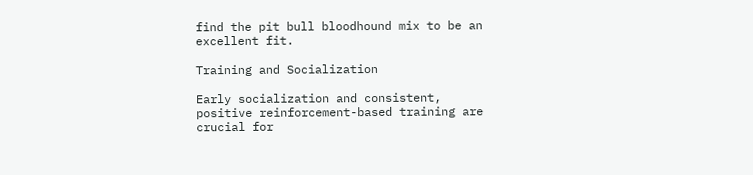find the pit bull bloodhound mix to be an excellent fit.

Training and Socialization

Early socialization and consistent, positive reinforcement-based training are crucial for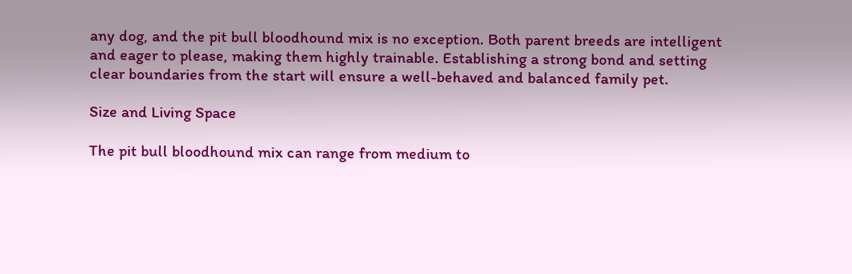any dog, and the pit bull bloodhound mix is no exception. Both parent breeds are intelligent and eager to please, making them highly trainable. Establishing a strong bond and setting clear boundaries from the start will ensure a well-behaved and balanced family pet.

Size and Living Space

The pit bull bloodhound mix can range from medium to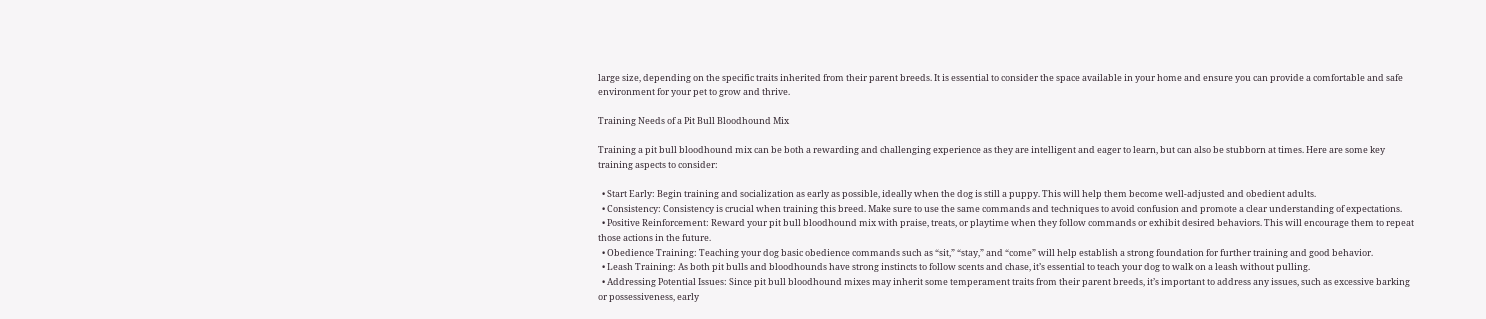large size, depending on the specific traits inherited from their parent breeds. It is essential to consider the space available in your home and ensure you can provide a comfortable and safe environment for your pet to grow and thrive.

Training Needs of a Pit Bull Bloodhound Mix

Training a pit bull bloodhound mix can be both a rewarding and challenging experience as they are intelligent and eager to learn, but can also be stubborn at times. Here are some key training aspects to consider:

  • Start Early: Begin training and socialization as early as possible, ideally when the dog is still a puppy. This will help them become well-adjusted and obedient adults.
  • Consistency: Consistency is crucial when training this breed. Make sure to use the same commands and techniques to avoid confusion and promote a clear understanding of expectations.
  • Positive Reinforcement: Reward your pit bull bloodhound mix with praise, treats, or playtime when they follow commands or exhibit desired behaviors. This will encourage them to repeat those actions in the future.
  • Obedience Training: Teaching your dog basic obedience commands such as “sit,” “stay,” and “come” will help establish a strong foundation for further training and good behavior.
  • Leash Training: As both pit bulls and bloodhounds have strong instincts to follow scents and chase, it’s essential to teach your dog to walk on a leash without pulling.
  • Addressing Potential Issues: Since pit bull bloodhound mixes may inherit some temperament traits from their parent breeds, it’s important to address any issues, such as excessive barking or possessiveness, early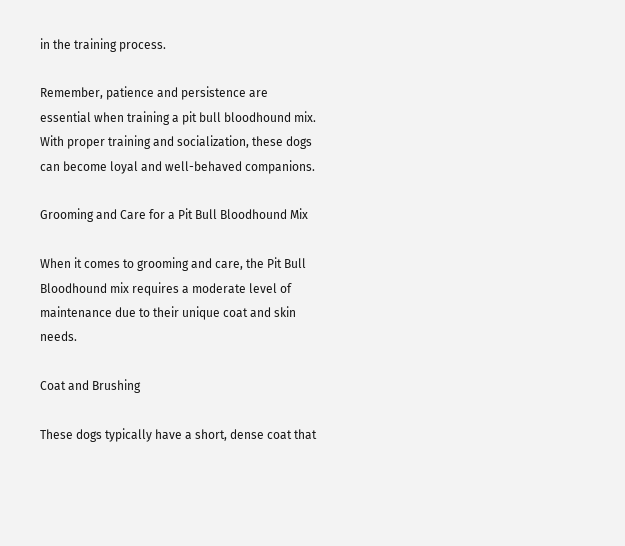in the training process.

Remember, patience and persistence are essential when training a pit bull bloodhound mix. With proper training and socialization, these dogs can become loyal and well-behaved companions.

Grooming and Care for a Pit Bull Bloodhound Mix

When it comes to grooming and care, the Pit Bull Bloodhound mix requires a moderate level of maintenance due to their unique coat and skin needs.

Coat and Brushing

These dogs typically have a short, dense coat that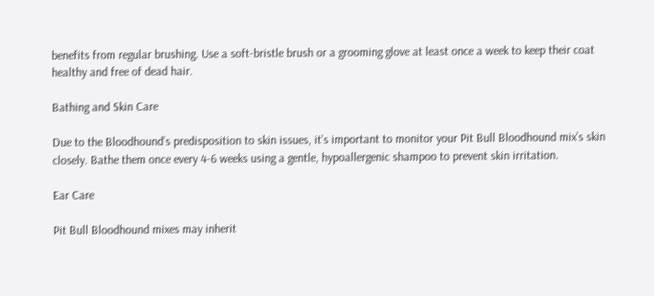benefits from regular brushing. Use a soft-bristle brush or a grooming glove at least once a week to keep their coat healthy and free of dead hair.

Bathing and Skin Care

Due to the Bloodhound’s predisposition to skin issues, it’s important to monitor your Pit Bull Bloodhound mix’s skin closely. Bathe them once every 4-6 weeks using a gentle, hypoallergenic shampoo to prevent skin irritation.

Ear Care

Pit Bull Bloodhound mixes may inherit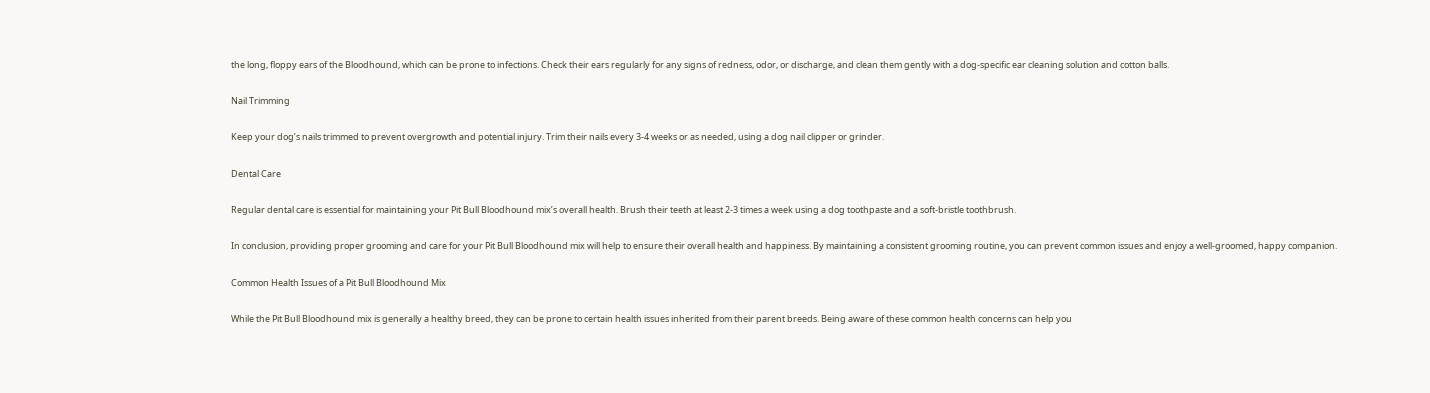the long, floppy ears of the Bloodhound, which can be prone to infections. Check their ears regularly for any signs of redness, odor, or discharge, and clean them gently with a dog-specific ear cleaning solution and cotton balls.

Nail Trimming

Keep your dog’s nails trimmed to prevent overgrowth and potential injury. Trim their nails every 3-4 weeks or as needed, using a dog nail clipper or grinder.

Dental Care

Regular dental care is essential for maintaining your Pit Bull Bloodhound mix’s overall health. Brush their teeth at least 2-3 times a week using a dog toothpaste and a soft-bristle toothbrush.

In conclusion, providing proper grooming and care for your Pit Bull Bloodhound mix will help to ensure their overall health and happiness. By maintaining a consistent grooming routine, you can prevent common issues and enjoy a well-groomed, happy companion.

Common Health Issues of a Pit Bull Bloodhound Mix

While the Pit Bull Bloodhound mix is generally a healthy breed, they can be prone to certain health issues inherited from their parent breeds. Being aware of these common health concerns can help you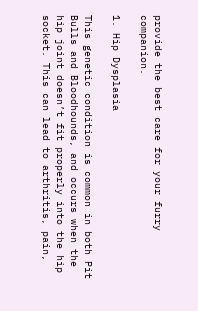provide the best care for your furry companion.

1. Hip Dysplasia

This genetic condition is common in both Pit Bulls and Bloodhounds, and occurs when the hip joint doesn’t fit properly into the hip socket. This can lead to arthritis, pain,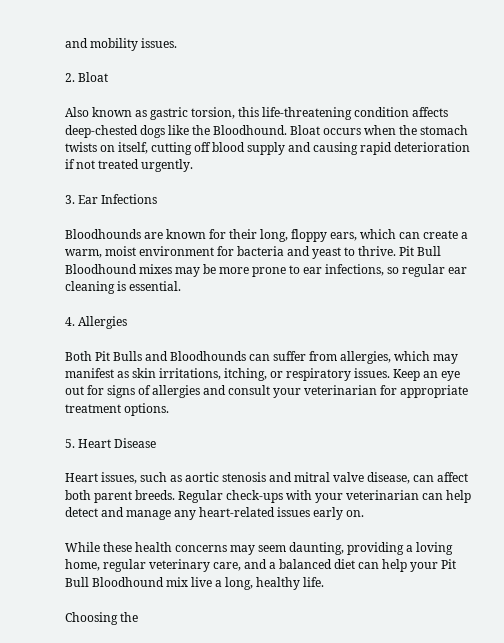and mobility issues.

2. Bloat

Also known as gastric torsion, this life-threatening condition affects deep-chested dogs like the Bloodhound. Bloat occurs when the stomach twists on itself, cutting off blood supply and causing rapid deterioration if not treated urgently.

3. Ear Infections

Bloodhounds are known for their long, floppy ears, which can create a warm, moist environment for bacteria and yeast to thrive. Pit Bull Bloodhound mixes may be more prone to ear infections, so regular ear cleaning is essential.

4. Allergies

Both Pit Bulls and Bloodhounds can suffer from allergies, which may manifest as skin irritations, itching, or respiratory issues. Keep an eye out for signs of allergies and consult your veterinarian for appropriate treatment options.

5. Heart Disease

Heart issues, such as aortic stenosis and mitral valve disease, can affect both parent breeds. Regular check-ups with your veterinarian can help detect and manage any heart-related issues early on.

While these health concerns may seem daunting, providing a loving home, regular veterinary care, and a balanced diet can help your Pit Bull Bloodhound mix live a long, healthy life.

Choosing the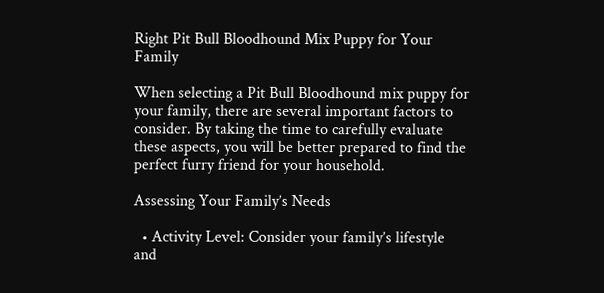Right Pit Bull Bloodhound Mix Puppy for Your Family

When selecting a Pit Bull Bloodhound mix puppy for your family, there are several important factors to consider. By taking the time to carefully evaluate these aspects, you will be better prepared to find the perfect furry friend for your household.

Assessing Your Family’s Needs

  • Activity Level: Consider your family’s lifestyle and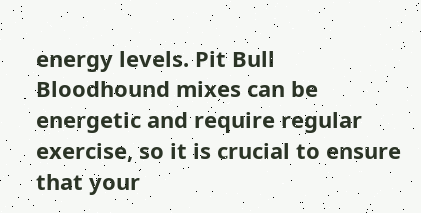energy levels. Pit Bull Bloodhound mixes can be energetic and require regular exercise, so it is crucial to ensure that your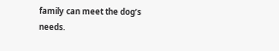family can meet the dog’s needs.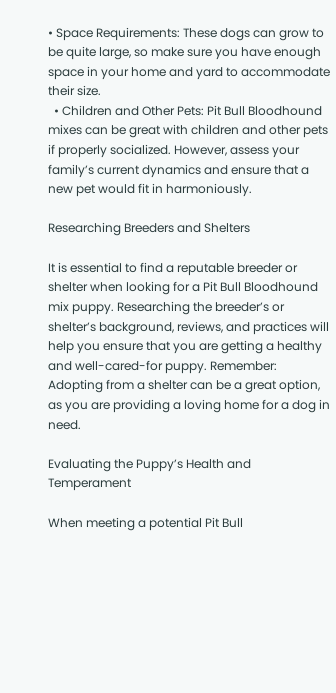• Space Requirements: These dogs can grow to be quite large, so make sure you have enough space in your home and yard to accommodate their size.
  • Children and Other Pets: Pit Bull Bloodhound mixes can be great with children and other pets if properly socialized. However, assess your family’s current dynamics and ensure that a new pet would fit in harmoniously.

Researching Breeders and Shelters

It is essential to find a reputable breeder or shelter when looking for a Pit Bull Bloodhound mix puppy. Researching the breeder’s or shelter’s background, reviews, and practices will help you ensure that you are getting a healthy and well-cared-for puppy. Remember: Adopting from a shelter can be a great option, as you are providing a loving home for a dog in need.

Evaluating the Puppy’s Health and Temperament

When meeting a potential Pit Bull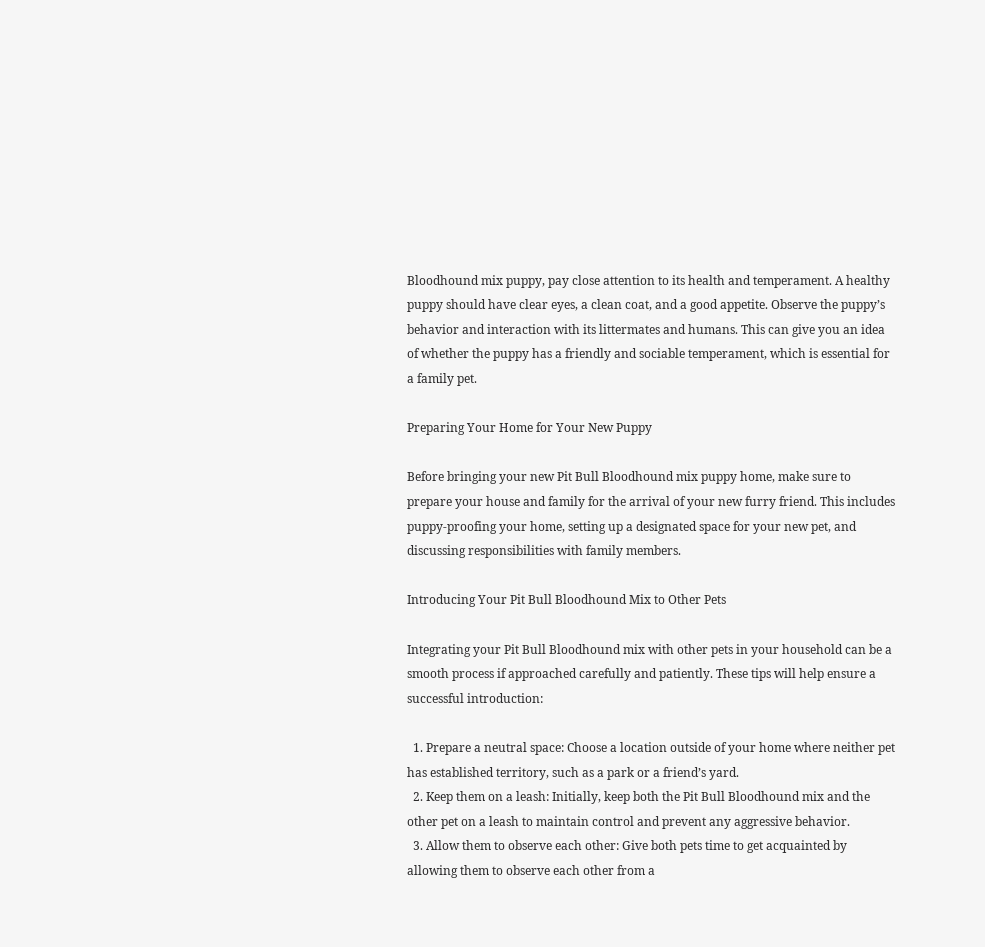Bloodhound mix puppy, pay close attention to its health and temperament. A healthy puppy should have clear eyes, a clean coat, and a good appetite. Observe the puppy’s behavior and interaction with its littermates and humans. This can give you an idea of whether the puppy has a friendly and sociable temperament, which is essential for a family pet.

Preparing Your Home for Your New Puppy

Before bringing your new Pit Bull Bloodhound mix puppy home, make sure to prepare your house and family for the arrival of your new furry friend. This includes puppy-proofing your home, setting up a designated space for your new pet, and discussing responsibilities with family members.

Introducing Your Pit Bull Bloodhound Mix to Other Pets

Integrating your Pit Bull Bloodhound mix with other pets in your household can be a smooth process if approached carefully and patiently. These tips will help ensure a successful introduction:

  1. Prepare a neutral space: Choose a location outside of your home where neither pet has established territory, such as a park or a friend’s yard.
  2. Keep them on a leash: Initially, keep both the Pit Bull Bloodhound mix and the other pet on a leash to maintain control and prevent any aggressive behavior.
  3. Allow them to observe each other: Give both pets time to get acquainted by allowing them to observe each other from a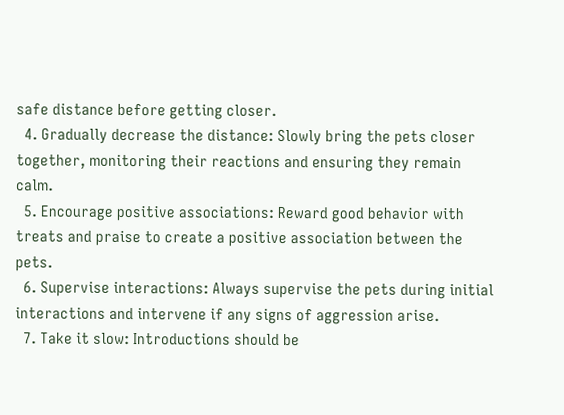safe distance before getting closer.
  4. Gradually decrease the distance: Slowly bring the pets closer together, monitoring their reactions and ensuring they remain calm.
  5. Encourage positive associations: Reward good behavior with treats and praise to create a positive association between the pets.
  6. Supervise interactions: Always supervise the pets during initial interactions and intervene if any signs of aggression arise.
  7. Take it slow: Introductions should be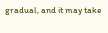gradual, and it may take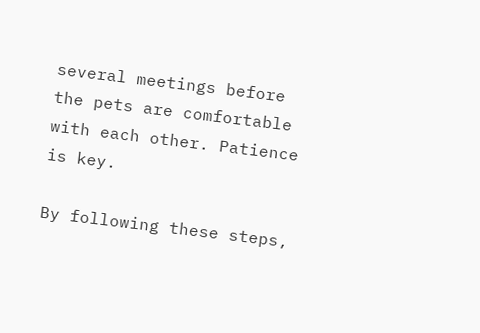several meetings before the pets are comfortable with each other. Patience is key.

By following these steps,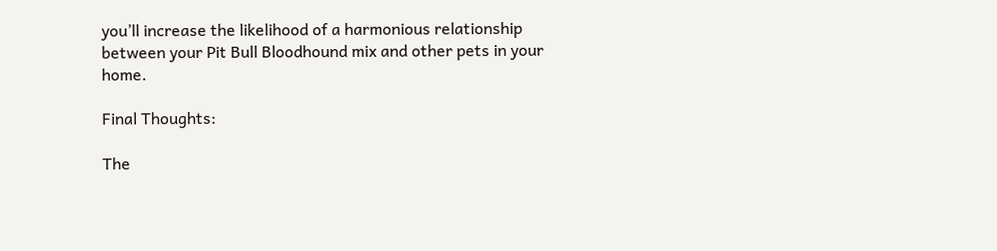you’ll increase the likelihood of a harmonious relationship between your Pit Bull Bloodhound mix and other pets in your home.

Final Thoughts:

The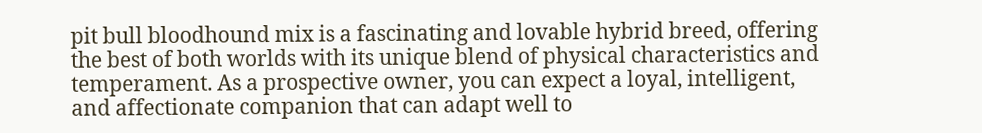pit bull bloodhound mix is a fascinating and lovable hybrid breed, offering the best of both worlds with its unique blend of physical characteristics and temperament. As a prospective owner, you can expect a loyal, intelligent, and affectionate companion that can adapt well to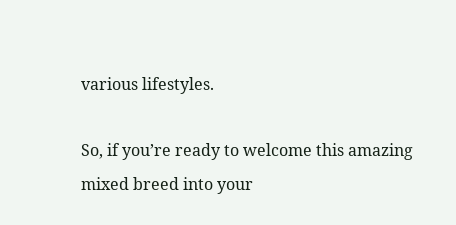various lifestyles.

So, if you’re ready to welcome this amazing mixed breed into your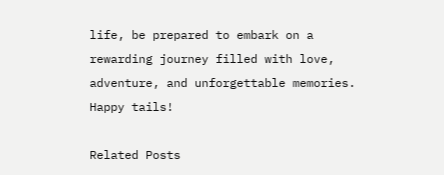life, be prepared to embark on a rewarding journey filled with love, adventure, and unforgettable memories. Happy tails!

Related Posts